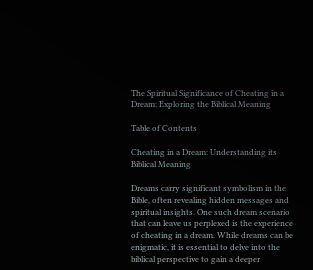The Spiritual Significance of Cheating in a Dream: Exploring the Biblical Meaning

Table of Contents

Cheating in a Dream: Understanding its Biblical Meaning

Dreams carry significant symbolism in the Bible, often revealing hidden messages and spiritual insights. One such dream scenario that can leave us perplexed is the experience of cheating in a dream. While dreams can be enigmatic, it is essential to delve into the biblical perspective to gain a deeper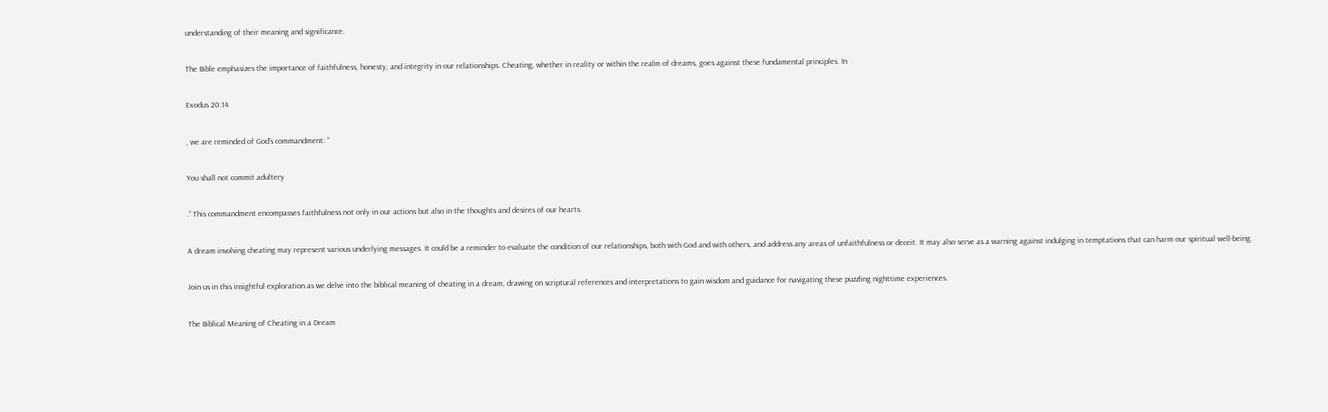understanding of their meaning and significance.

The Bible emphasizes the importance of faithfulness, honesty, and integrity in our relationships. Cheating, whether in reality or within the realm of dreams, goes against these fundamental principles. In

Exodus 20:14

, we are reminded of God’s commandment: “

You shall not commit adultery

.” This commandment encompasses faithfulness not only in our actions but also in the thoughts and desires of our hearts.

A dream involving cheating may represent various underlying messages. It could be a reminder to evaluate the condition of our relationships, both with God and with others, and address any areas of unfaithfulness or deceit. It may also serve as a warning against indulging in temptations that can harm our spiritual well-being.

Join us in this insightful exploration as we delve into the biblical meaning of cheating in a dream, drawing on scriptural references and interpretations to gain wisdom and guidance for navigating these puzzling nighttime experiences.

The Biblical Meaning of Cheating in a Dream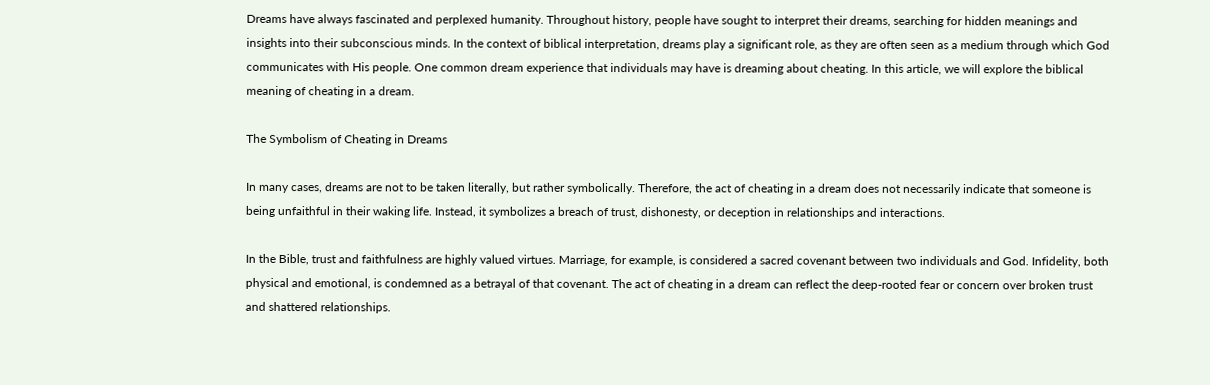Dreams have always fascinated and perplexed humanity. Throughout history, people have sought to interpret their dreams, searching for hidden meanings and insights into their subconscious minds. In the context of biblical interpretation, dreams play a significant role, as they are often seen as a medium through which God communicates with His people. One common dream experience that individuals may have is dreaming about cheating. In this article, we will explore the biblical meaning of cheating in a dream.

The Symbolism of Cheating in Dreams

In many cases, dreams are not to be taken literally, but rather symbolically. Therefore, the act of cheating in a dream does not necessarily indicate that someone is being unfaithful in their waking life. Instead, it symbolizes a breach of trust, dishonesty, or deception in relationships and interactions.

In the Bible, trust and faithfulness are highly valued virtues. Marriage, for example, is considered a sacred covenant between two individuals and God. Infidelity, both physical and emotional, is condemned as a betrayal of that covenant. The act of cheating in a dream can reflect the deep-rooted fear or concern over broken trust and shattered relationships.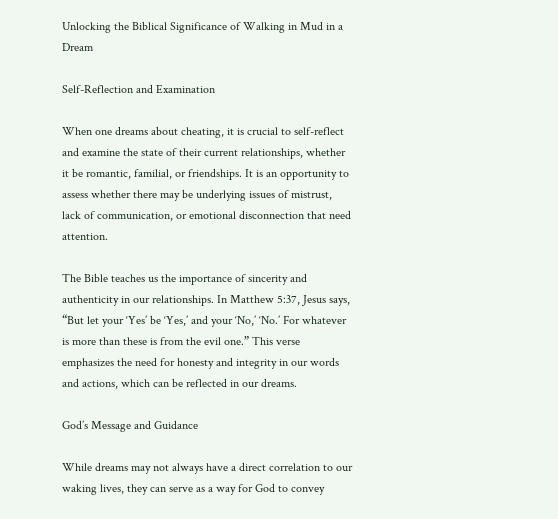Unlocking the Biblical Significance of Walking in Mud in a Dream

Self-Reflection and Examination

When one dreams about cheating, it is crucial to self-reflect and examine the state of their current relationships, whether it be romantic, familial, or friendships. It is an opportunity to assess whether there may be underlying issues of mistrust, lack of communication, or emotional disconnection that need attention.

The Bible teaches us the importance of sincerity and authenticity in our relationships. In Matthew 5:37, Jesus says, “But let your ‘Yes’ be ‘Yes,’ and your ‘No,’ ‘No.’ For whatever is more than these is from the evil one.” This verse emphasizes the need for honesty and integrity in our words and actions, which can be reflected in our dreams.

God’s Message and Guidance

While dreams may not always have a direct correlation to our waking lives, they can serve as a way for God to convey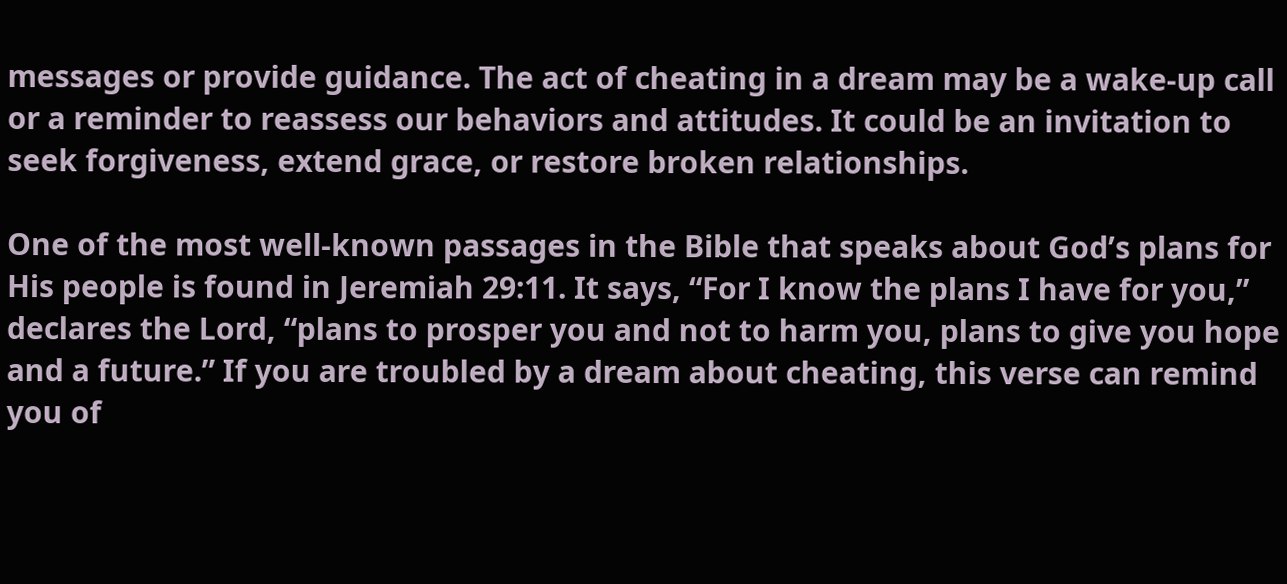messages or provide guidance. The act of cheating in a dream may be a wake-up call or a reminder to reassess our behaviors and attitudes. It could be an invitation to seek forgiveness, extend grace, or restore broken relationships.

One of the most well-known passages in the Bible that speaks about God’s plans for His people is found in Jeremiah 29:11. It says, “For I know the plans I have for you,” declares the Lord, “plans to prosper you and not to harm you, plans to give you hope and a future.” If you are troubled by a dream about cheating, this verse can remind you of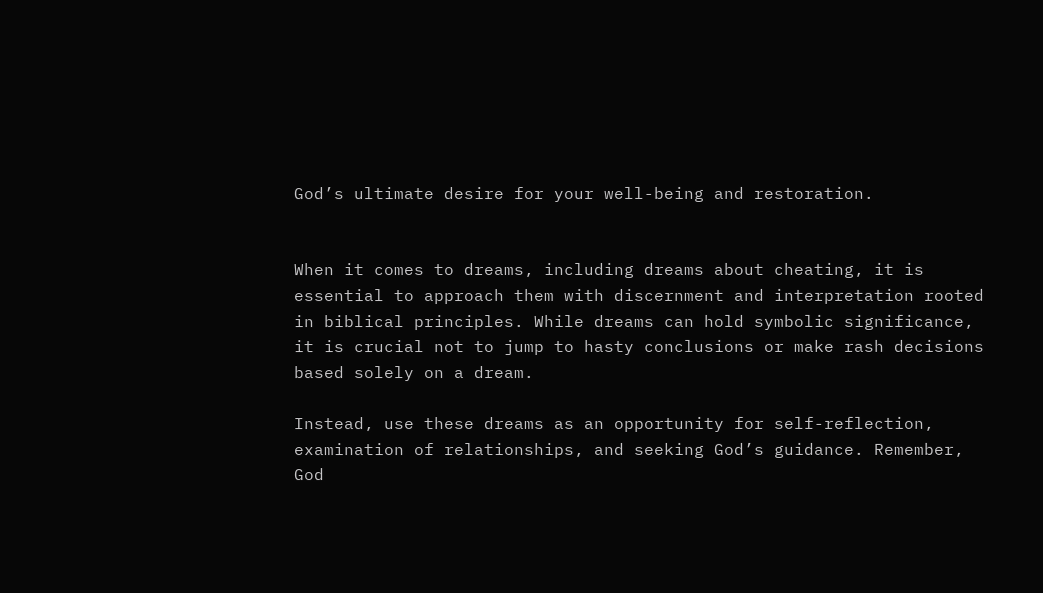God’s ultimate desire for your well-being and restoration.


When it comes to dreams, including dreams about cheating, it is essential to approach them with discernment and interpretation rooted in biblical principles. While dreams can hold symbolic significance, it is crucial not to jump to hasty conclusions or make rash decisions based solely on a dream.

Instead, use these dreams as an opportunity for self-reflection, examination of relationships, and seeking God’s guidance. Remember, God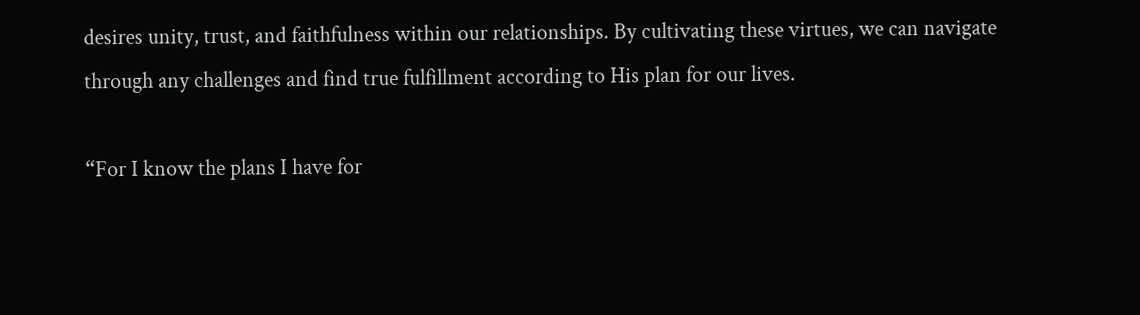desires unity, trust, and faithfulness within our relationships. By cultivating these virtues, we can navigate through any challenges and find true fulfillment according to His plan for our lives.

“For I know the plans I have for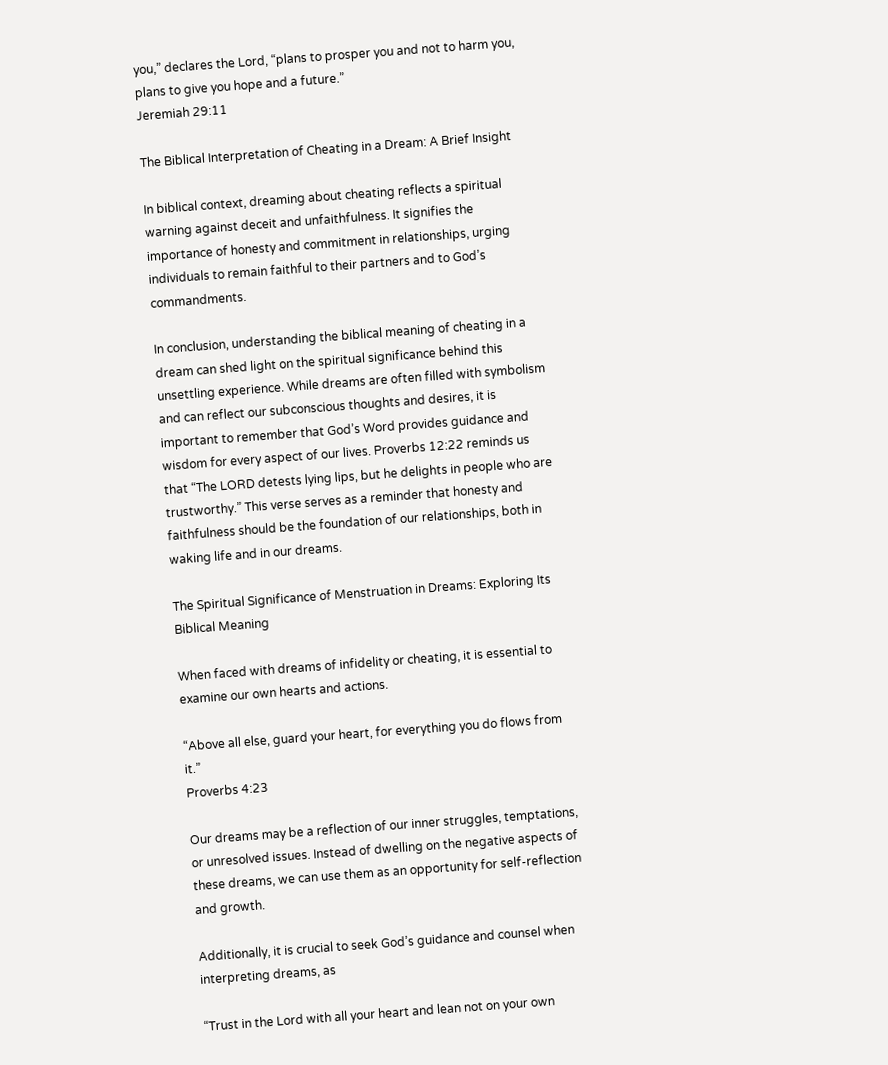you,” declares the Lord, “plans to prosper you and not to harm you, plans to give you hope and a future.”
Jeremiah 29:11

The Biblical Interpretation of Cheating in a Dream: A Brief Insight

In biblical context, dreaming about cheating reflects a spiritual warning against deceit and unfaithfulness. It signifies the importance of honesty and commitment in relationships, urging individuals to remain faithful to their partners and to God’s commandments.

In conclusion, understanding the biblical meaning of cheating in a dream can shed light on the spiritual significance behind this unsettling experience. While dreams are often filled with symbolism and can reflect our subconscious thoughts and desires, it is important to remember that God’s Word provides guidance and wisdom for every aspect of our lives. Proverbs 12:22 reminds us that “The LORD detests lying lips, but he delights in people who are trustworthy.” This verse serves as a reminder that honesty and faithfulness should be the foundation of our relationships, both in waking life and in our dreams.

The Spiritual Significance of Menstruation in Dreams: Exploring Its Biblical Meaning

When faced with dreams of infidelity or cheating, it is essential to examine our own hearts and actions.

“Above all else, guard your heart, for everything you do flows from it.”
Proverbs 4:23

Our dreams may be a reflection of our inner struggles, temptations, or unresolved issues. Instead of dwelling on the negative aspects of these dreams, we can use them as an opportunity for self-reflection and growth.

Additionally, it is crucial to seek God’s guidance and counsel when interpreting dreams, as

“Trust in the Lord with all your heart and lean not on your own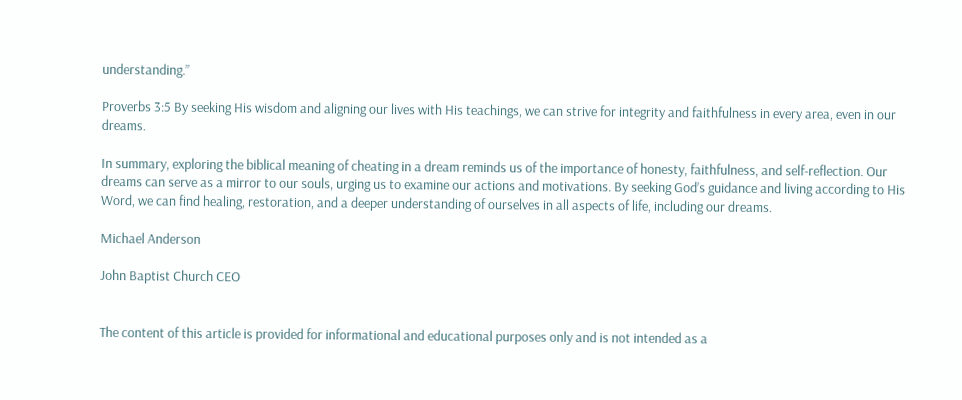understanding.”

Proverbs 3:5 By seeking His wisdom and aligning our lives with His teachings, we can strive for integrity and faithfulness in every area, even in our dreams.

In summary, exploring the biblical meaning of cheating in a dream reminds us of the importance of honesty, faithfulness, and self-reflection. Our dreams can serve as a mirror to our souls, urging us to examine our actions and motivations. By seeking God’s guidance and living according to His Word, we can find healing, restoration, and a deeper understanding of ourselves in all aspects of life, including our dreams.

Michael Anderson

John Baptist Church CEO


The content of this article is provided for informational and educational purposes only and is not intended as a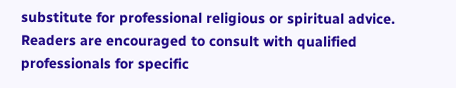substitute for professional religious or spiritual advice. Readers are encouraged to consult with qualified professionals for specific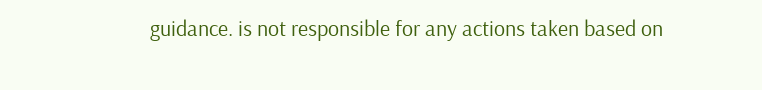guidance. is not responsible for any actions taken based on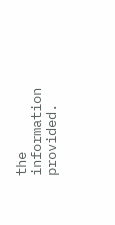the information provided.